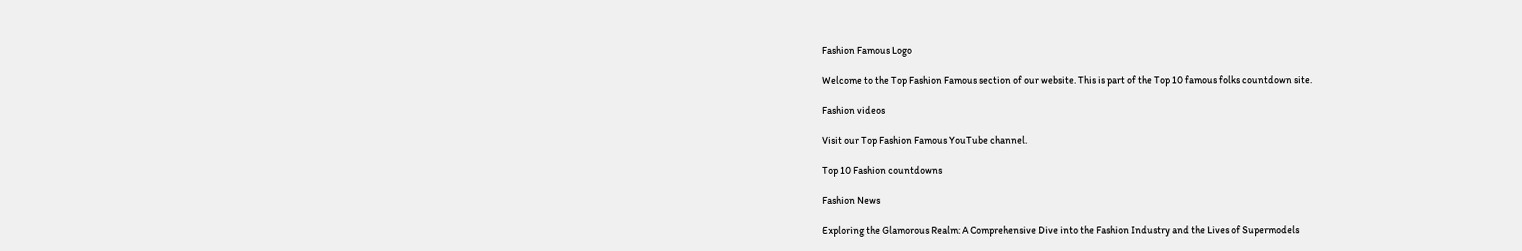Fashion Famous Logo

Welcome to the Top Fashion Famous section of our website. This is part of the Top 10 famous folks countdown site.

Fashion videos

Visit our Top Fashion Famous YouTube channel.

Top 10 Fashion countdowns

Fashion News

Exploring the Glamorous Realm: A Comprehensive Dive into the Fashion Industry and the Lives of Supermodels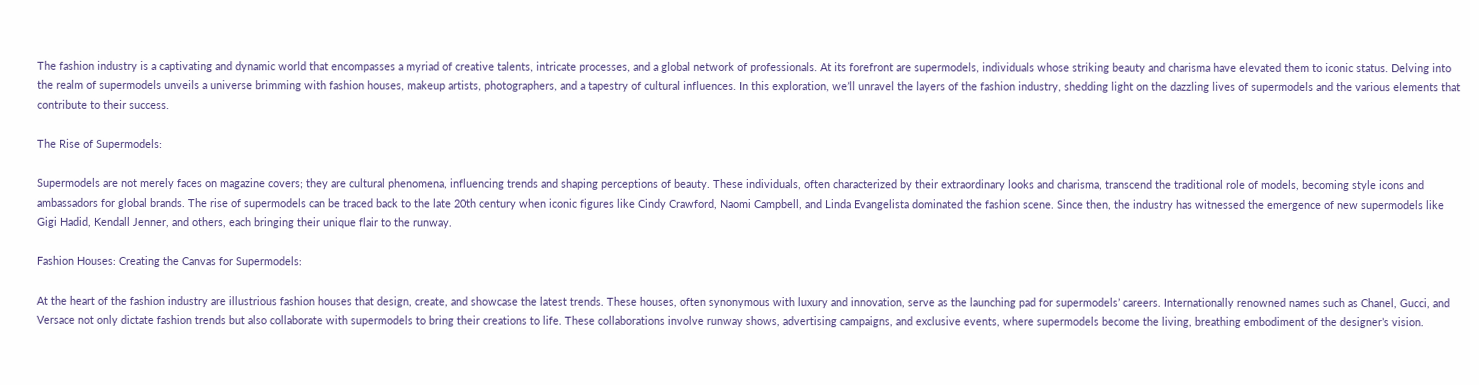The fashion industry is a captivating and dynamic world that encompasses a myriad of creative talents, intricate processes, and a global network of professionals. At its forefront are supermodels, individuals whose striking beauty and charisma have elevated them to iconic status. Delving into the realm of supermodels unveils a universe brimming with fashion houses, makeup artists, photographers, and a tapestry of cultural influences. In this exploration, we’ll unravel the layers of the fashion industry, shedding light on the dazzling lives of supermodels and the various elements that contribute to their success.

The Rise of Supermodels:

Supermodels are not merely faces on magazine covers; they are cultural phenomena, influencing trends and shaping perceptions of beauty. These individuals, often characterized by their extraordinary looks and charisma, transcend the traditional role of models, becoming style icons and ambassadors for global brands. The rise of supermodels can be traced back to the late 20th century when iconic figures like Cindy Crawford, Naomi Campbell, and Linda Evangelista dominated the fashion scene. Since then, the industry has witnessed the emergence of new supermodels like Gigi Hadid, Kendall Jenner, and others, each bringing their unique flair to the runway.

Fashion Houses: Creating the Canvas for Supermodels:

At the heart of the fashion industry are illustrious fashion houses that design, create, and showcase the latest trends. These houses, often synonymous with luxury and innovation, serve as the launching pad for supermodels’ careers. Internationally renowned names such as Chanel, Gucci, and Versace not only dictate fashion trends but also collaborate with supermodels to bring their creations to life. These collaborations involve runway shows, advertising campaigns, and exclusive events, where supermodels become the living, breathing embodiment of the designer’s vision.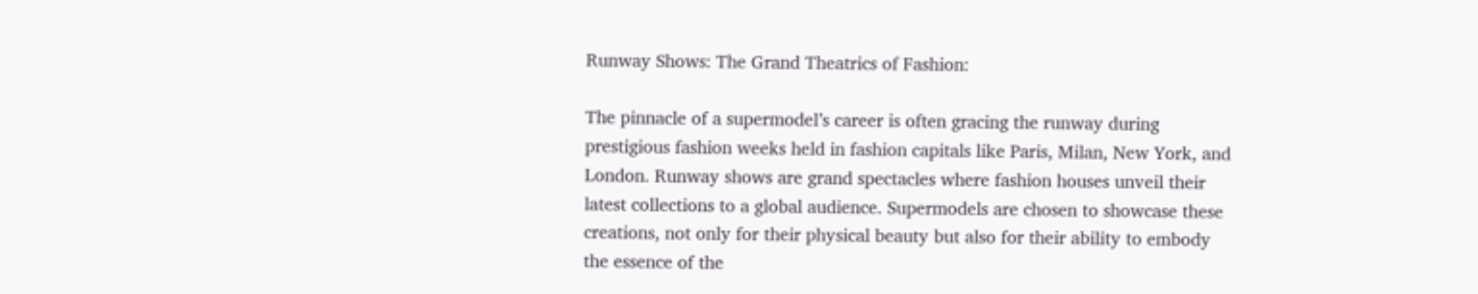Runway Shows: The Grand Theatrics of Fashion:

The pinnacle of a supermodel’s career is often gracing the runway during prestigious fashion weeks held in fashion capitals like Paris, Milan, New York, and London. Runway shows are grand spectacles where fashion houses unveil their latest collections to a global audience. Supermodels are chosen to showcase these creations, not only for their physical beauty but also for their ability to embody the essence of the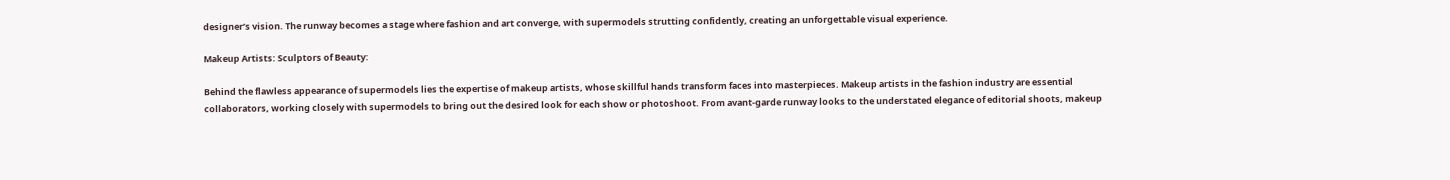designer’s vision. The runway becomes a stage where fashion and art converge, with supermodels strutting confidently, creating an unforgettable visual experience.

Makeup Artists: Sculptors of Beauty:

Behind the flawless appearance of supermodels lies the expertise of makeup artists, whose skillful hands transform faces into masterpieces. Makeup artists in the fashion industry are essential collaborators, working closely with supermodels to bring out the desired look for each show or photoshoot. From avant-garde runway looks to the understated elegance of editorial shoots, makeup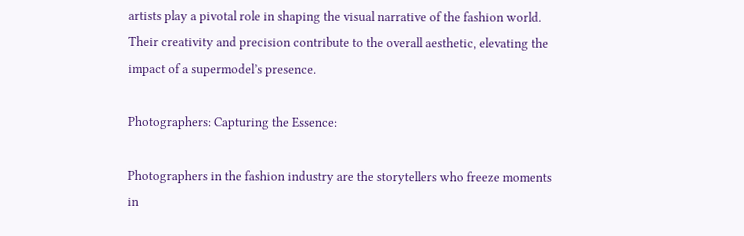artists play a pivotal role in shaping the visual narrative of the fashion world. Their creativity and precision contribute to the overall aesthetic, elevating the impact of a supermodel’s presence.

Photographers: Capturing the Essence:

Photographers in the fashion industry are the storytellers who freeze moments in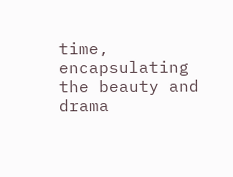time, encapsulating the beauty and drama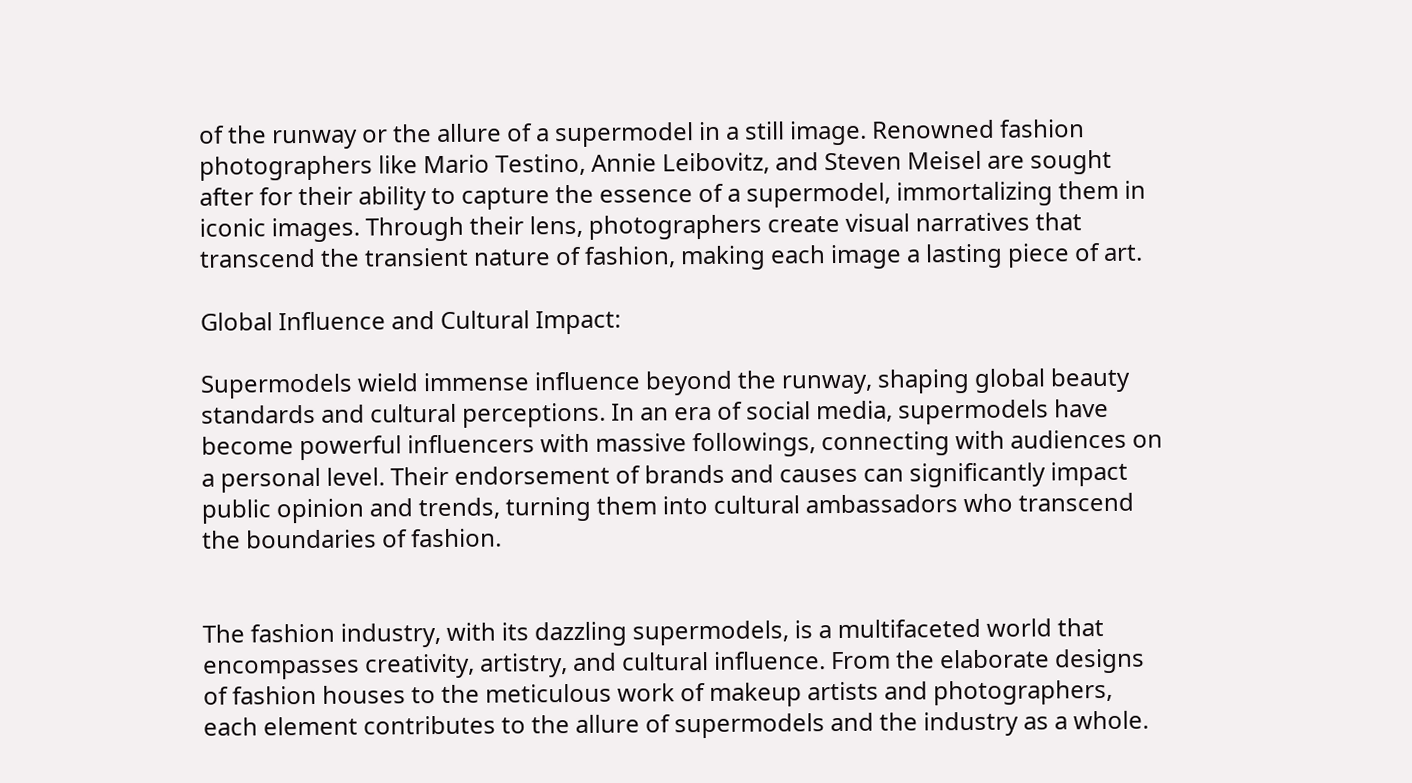of the runway or the allure of a supermodel in a still image. Renowned fashion photographers like Mario Testino, Annie Leibovitz, and Steven Meisel are sought after for their ability to capture the essence of a supermodel, immortalizing them in iconic images. Through their lens, photographers create visual narratives that transcend the transient nature of fashion, making each image a lasting piece of art.

Global Influence and Cultural Impact:

Supermodels wield immense influence beyond the runway, shaping global beauty standards and cultural perceptions. In an era of social media, supermodels have become powerful influencers with massive followings, connecting with audiences on a personal level. Their endorsement of brands and causes can significantly impact public opinion and trends, turning them into cultural ambassadors who transcend the boundaries of fashion.


The fashion industry, with its dazzling supermodels, is a multifaceted world that encompasses creativity, artistry, and cultural influence. From the elaborate designs of fashion houses to the meticulous work of makeup artists and photographers, each element contributes to the allure of supermodels and the industry as a whole.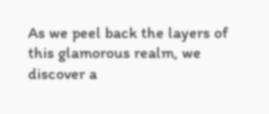As we peel back the layers of this glamorous realm, we discover a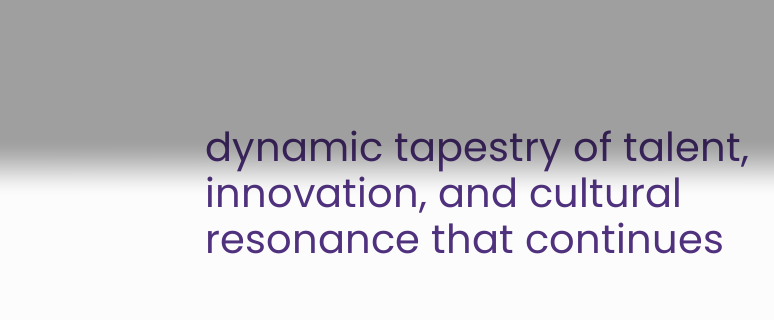dynamic tapestry of talent, innovation, and cultural resonance that continues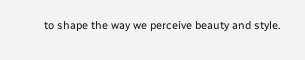to shape the way we perceive beauty and style.